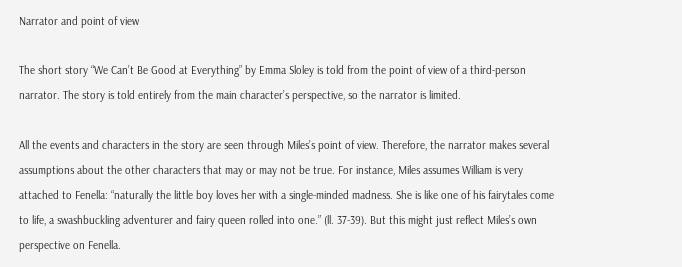Narrator and point of view

The short story “We Can’t Be Good at Everything” by Emma Sloley is told from the point of view of a third-person narrator. The story is told entirely from the main character’s perspective, so the narrator is limited.

All the events and characters in the story are seen through Miles’s point of view. Therefore, the narrator makes several assumptions about the other characters that may or may not be true. For instance, Miles assumes William is very attached to Fenella: “naturally the little boy loves her with a single-minded madness. She is like one of his fairytales come to life, a swashbuckling adventurer and fairy queen rolled into one.” (ll. 37-39). But this might just reflect Miles’s own perspective on Fenella.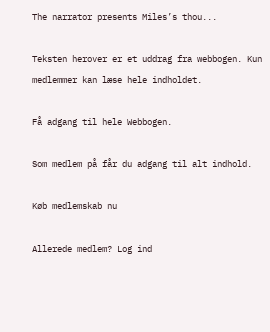The narrator presents Miles’s thou...

Teksten herover er et uddrag fra webbogen. Kun medlemmer kan læse hele indholdet.

Få adgang til hele Webbogen.

Som medlem på får du adgang til alt indhold.

Køb medlemskab nu

Allerede medlem? Log ind